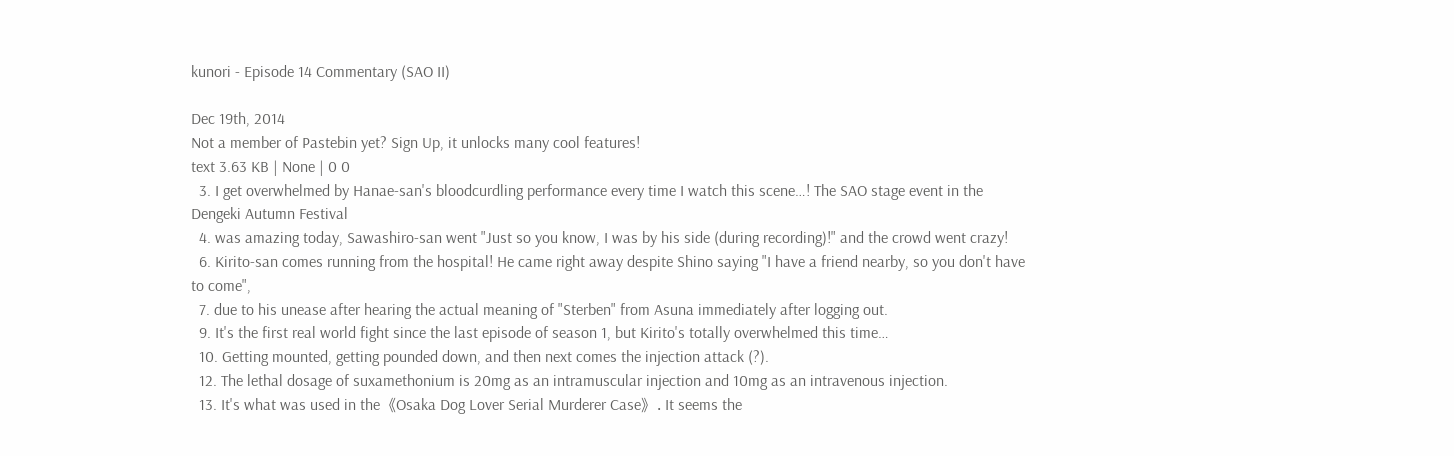kunori - Episode 14 Commentary (SAO II)

Dec 19th, 2014
Not a member of Pastebin yet? Sign Up, it unlocks many cool features!
text 3.63 KB | None | 0 0
  3. I get overwhelmed by Hanae-san's bloodcurdling performance every time I watch this scene…! The SAO stage event in the Dengeki Autumn Festival
  4. was amazing today, Sawashiro-san went "Just so you know, I was by his side (during recording)!" and the crowd went crazy!
  6. Kirito-san comes running from the hospital! He came right away despite Shino saying "I have a friend nearby, so you don't have to come",
  7. due to his unease after hearing the actual meaning of "Sterben" from Asuna immediately after logging out.
  9. It's the first real world fight since the last episode of season 1, but Kirito's totally overwhelmed this time…
  10. Getting mounted, getting pounded down, and then next comes the injection attack (?).
  12. The lethal dosage of suxamethonium is 20mg as an intramuscular injection and 10mg as an intravenous injection.
  13. It's what was used in the《Osaka Dog Lover Serial Murderer Case》. It seems the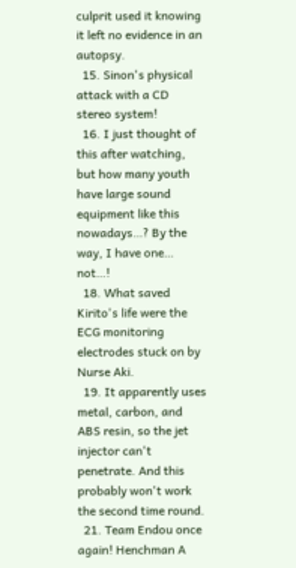culprit used it knowing it left no evidence in an autopsy.
  15. Sinon's physical attack with a CD stereo system!
  16. I just thought of this after watching, but how many youth have large sound equipment like this nowadays…? By the way, I have one… not…!
  18. What saved Kirito's life were the ECG monitoring electrodes stuck on by Nurse Aki.
  19. It apparently uses metal, carbon, and ABS resin, so the jet injector can't penetrate. And this probably won't work the second time round.
  21. Team Endou once again! Henchman A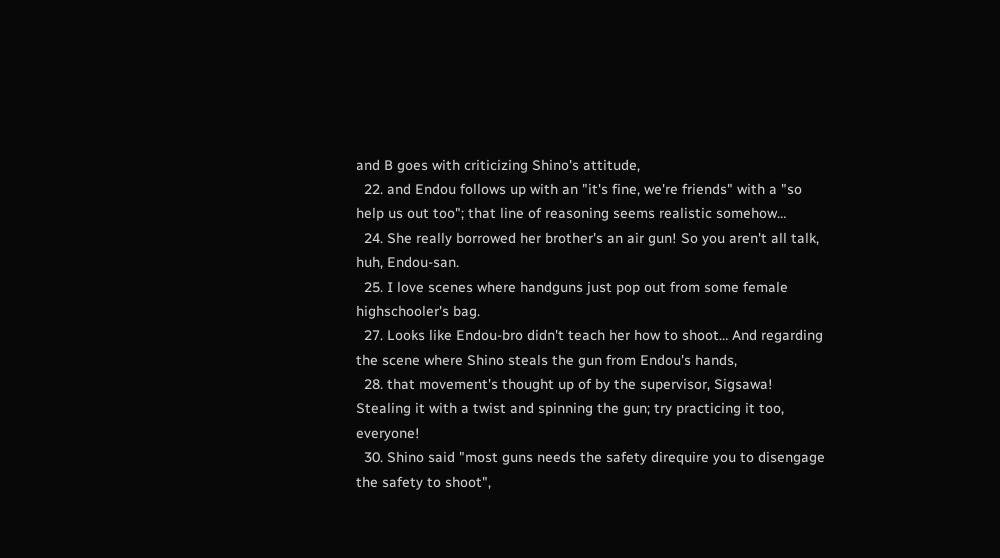and B goes with criticizing Shino's attitude,
  22. and Endou follows up with an "it's fine, we're friends" with a "so help us out too"; that line of reasoning seems realistic somehow…
  24. She really borrowed her brother's an air gun! So you aren't all talk, huh, Endou-san.
  25. I love scenes where handguns just pop out from some female highschooler's bag.
  27. Looks like Endou-bro didn't teach her how to shoot… And regarding the scene where Shino steals the gun from Endou's hands,
  28. that movement's thought up of by the supervisor, Sigsawa! Stealing it with a twist and spinning the gun; try practicing it too, everyone!
  30. Shino said "most guns needs the safety direquire you to disengage the safety to shoot",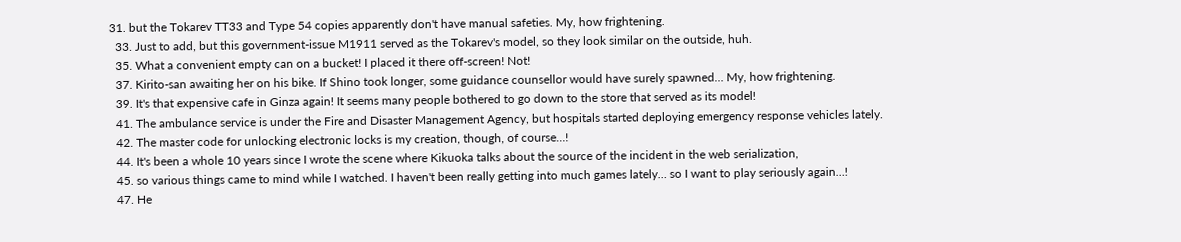31. but the Tokarev TT33 and Type 54 copies apparently don't have manual safeties. My, how frightening.
  33. Just to add, but this government-issue M1911 served as the Tokarev's model, so they look similar on the outside, huh.
  35. What a convenient empty can on a bucket! I placed it there off-screen! Not!
  37. Kirito-san awaiting her on his bike. If Shino took longer, some guidance counsellor would have surely spawned… My, how frightening.
  39. It's that expensive cafe in Ginza again! It seems many people bothered to go down to the store that served as its model!
  41. The ambulance service is under the Fire and Disaster Management Agency, but hospitals started deploying emergency response vehicles lately.
  42. The master code for unlocking electronic locks is my creation, though, of course…!
  44. It's been a whole 10 years since I wrote the scene where Kikuoka talks about the source of the incident in the web serialization,
  45. so various things came to mind while I watched. I haven't been really getting into much games lately… so I want to play seriously again…!
  47. He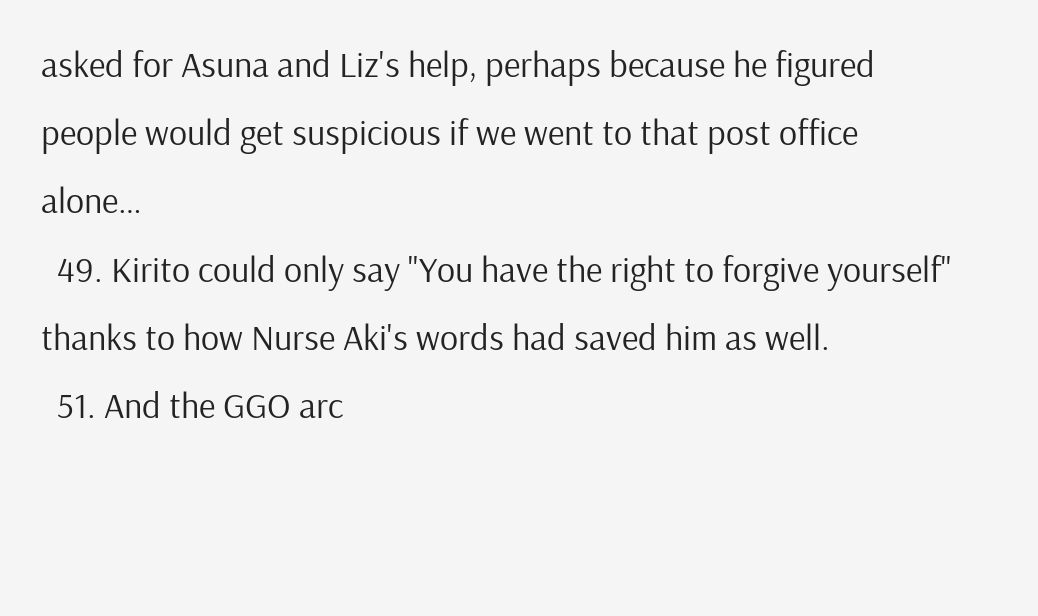asked for Asuna and Liz's help, perhaps because he figured people would get suspicious if we went to that post office alone…
  49. Kirito could only say "You have the right to forgive yourself" thanks to how Nurse Aki's words had saved him as well.
  51. And the GGO arc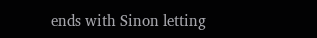ends with Sinon letting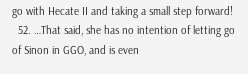go with Hecate II and taking a small step forward!
  52. …That said, she has no intention of letting go of Sinon in GGO, and is even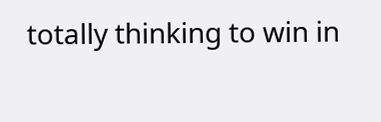totally thinking to win in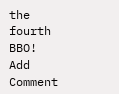the fourth BBO!
Add Comment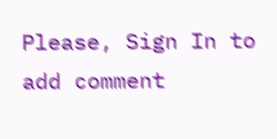Please, Sign In to add comment